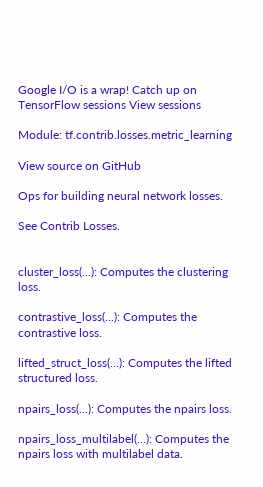Google I/O is a wrap! Catch up on TensorFlow sessions View sessions

Module: tf.contrib.losses.metric_learning

View source on GitHub

Ops for building neural network losses.

See Contrib Losses.


cluster_loss(...): Computes the clustering loss.

contrastive_loss(...): Computes the contrastive loss.

lifted_struct_loss(...): Computes the lifted structured loss.

npairs_loss(...): Computes the npairs loss.

npairs_loss_multilabel(...): Computes the npairs loss with multilabel data.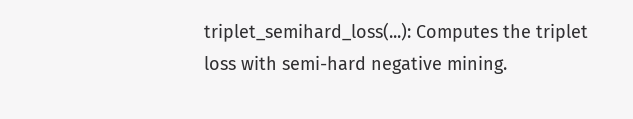triplet_semihard_loss(...): Computes the triplet loss with semi-hard negative mining.